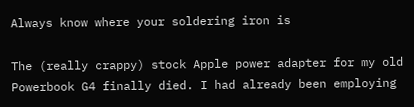Always know where your soldering iron is

The (really crappy) stock Apple power adapter for my old Powerbook G4 finally died. I had already been employing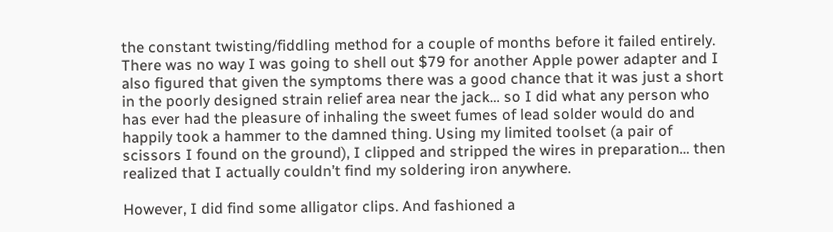the constant twisting/fiddling method for a couple of months before it failed entirely. There was no way I was going to shell out $79 for another Apple power adapter and I also figured that given the symptoms there was a good chance that it was just a short in the poorly designed strain relief area near the jack… so I did what any person who has ever had the pleasure of inhaling the sweet fumes of lead solder would do and happily took a hammer to the damned thing. Using my limited toolset (a pair of scissors I found on the ground), I clipped and stripped the wires in preparation… then realized that I actually couldn’t find my soldering iron anywhere.

However, I did find some alligator clips. And fashioned a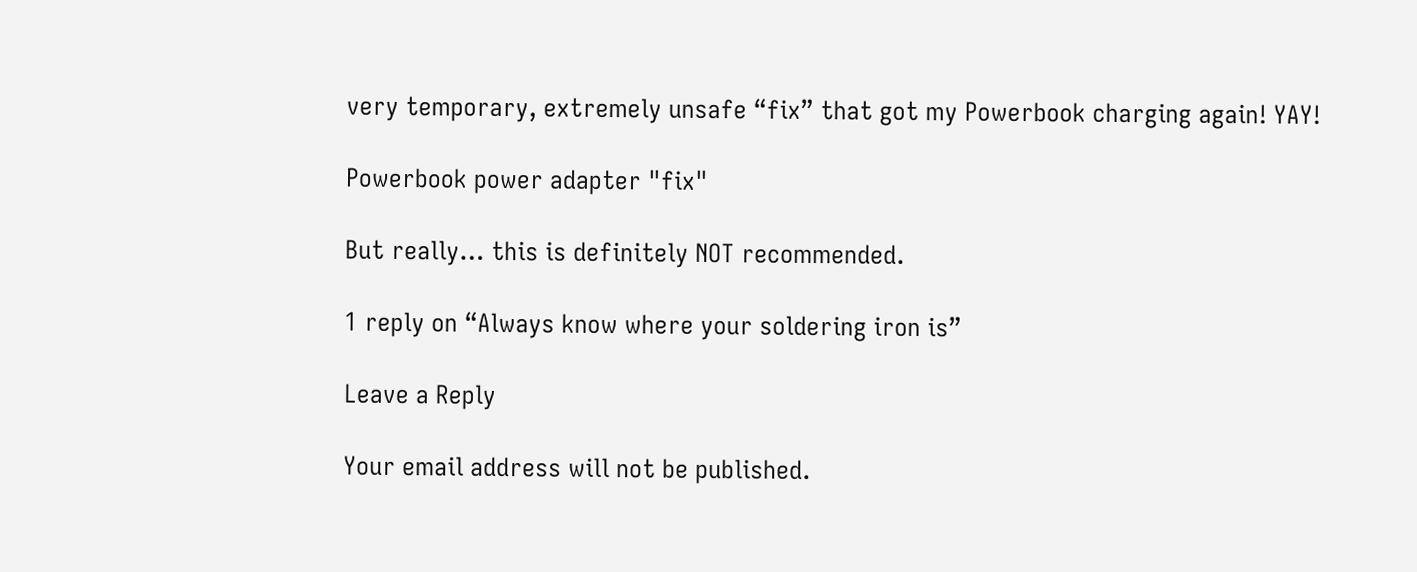very temporary, extremely unsafe “fix” that got my Powerbook charging again! YAY!

Powerbook power adapter "fix"

But really… this is definitely NOT recommended.

1 reply on “Always know where your soldering iron is”

Leave a Reply

Your email address will not be published.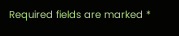Required fields are marked *